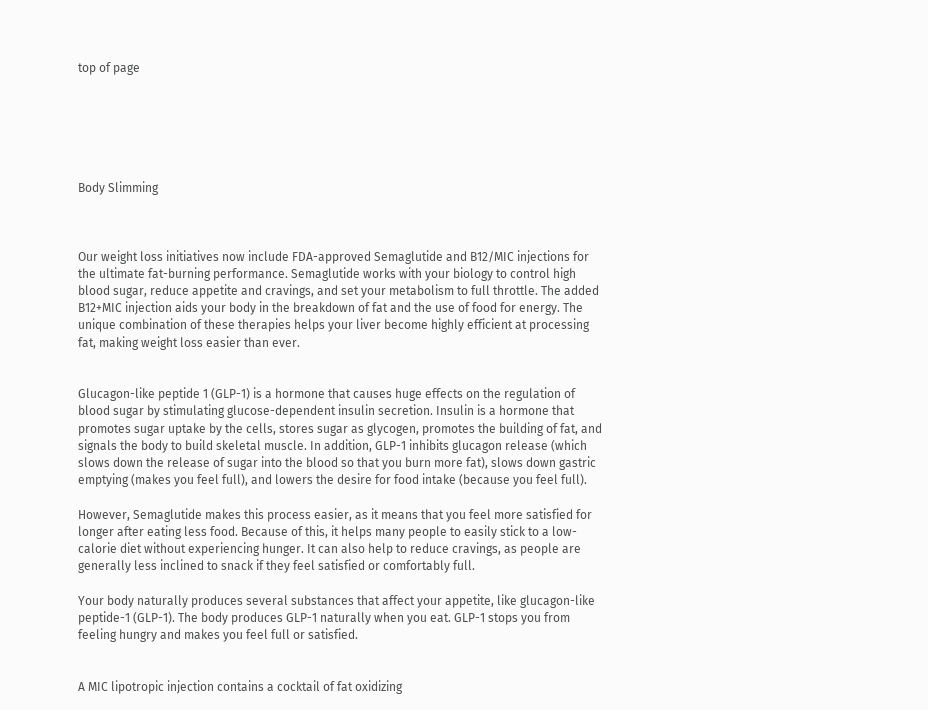top of page






Body Slimming



Our weight loss initiatives now include FDA-approved Semaglutide and B12/MIC injections for the ultimate fat-burning performance. Semaglutide works with your biology to control high blood sugar, reduce appetite and cravings, and set your metabolism to full throttle. The added B12+MIC injection aids your body in the breakdown of fat and the use of food for energy. The unique combination of these therapies helps your liver become highly efficient at processing fat, making weight loss easier than ever.


Glucagon-like peptide 1 (GLP-1) is a hormone that causes huge effects on the regulation of blood sugar by stimulating glucose-dependent insulin secretion. Insulin is a hormone that promotes sugar uptake by the cells, stores sugar as glycogen, promotes the building of fat, and signals the body to build skeletal muscle. In addition, GLP-1 inhibits glucagon release (which slows down the release of sugar into the blood so that you burn more fat), slows down gastric emptying (makes you feel full), and lowers the desire for food intake (because you feel full).

However, Semaglutide makes this process easier, as it means that you feel more satisfied for longer after eating less food. Because of this, it helps many people to easily stick to a low-calorie diet without experiencing hunger. It can also help to reduce cravings, as people are generally less inclined to snack if they feel satisfied or comfortably full.

Your body naturally produces several substances that affect your appetite, like glucagon-like peptide-1 (GLP-1). The body produces GLP-1 naturally when you eat. GLP-1 stops you from feeling hungry and makes you feel full or satisfied.


A MIC lipotropic injection contains a cocktail of fat oxidizing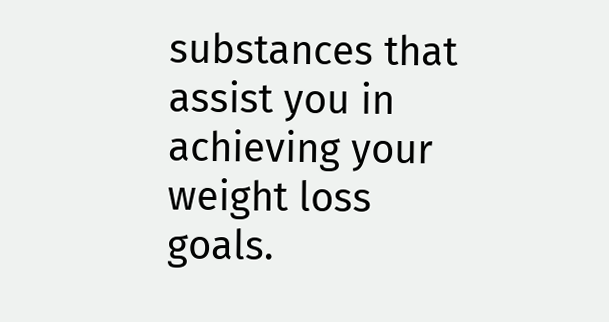substances that assist you in achieving your weight loss goals.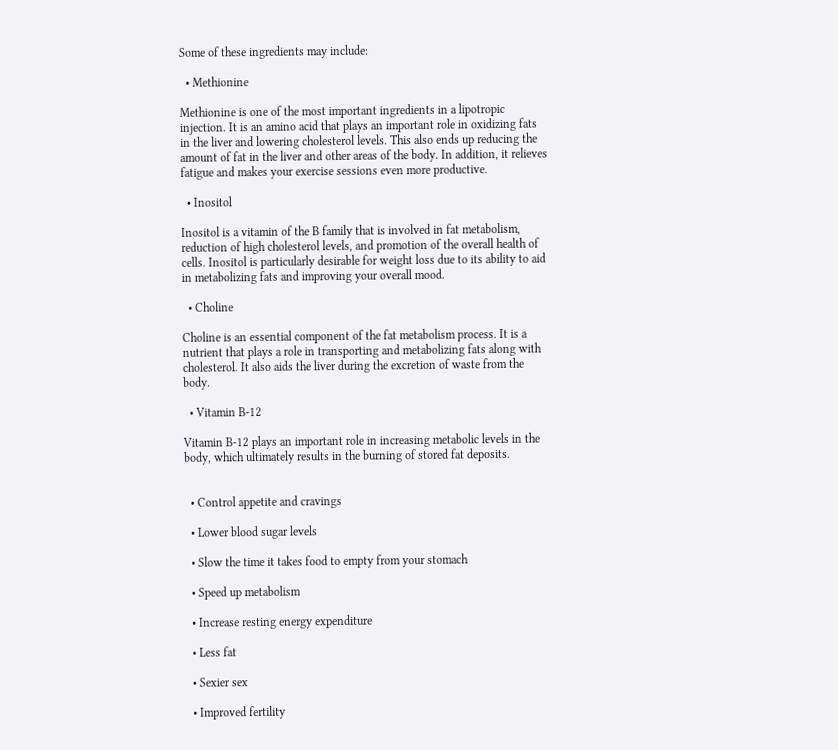Some of these ingredients may include:

  • Methionine

Methionine is one of the most important ingredients in a lipotropic injection. It is an amino acid that plays an important role in oxidizing fats in the liver and lowering cholesterol levels. This also ends up reducing the amount of fat in the liver and other areas of the body. In addition, it relieves fatigue and makes your exercise sessions even more productive.

  • Inositol

Inositol is a vitamin of the B family that is involved in fat metabolism, reduction of high cholesterol levels, and promotion of the overall health of cells. Inositol is particularly desirable for weight loss due to its ability to aid in metabolizing fats and improving your overall mood.

  • Choline

Choline is an essential component of the fat metabolism process. It is a nutrient that plays a role in transporting and metabolizing fats along with cholesterol. It also aids the liver during the excretion of waste from the body.

  • Vitamin B-12

Vitamin B-12 plays an important role in increasing metabolic levels in the body, which ultimately results in the burning of stored fat deposits.


  • Control appetite and cravings

  • Lower blood sugar levels

  • Slow the time it takes food to empty from your stomach

  • Speed up metabolism

  • Increase resting energy expenditure

  • Less fat

  • Sexier sex

  • Improved fertility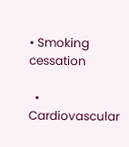• Smoking cessation

  • Cardiovascular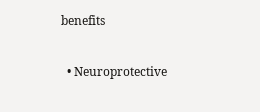benefits

  • Neuroprotective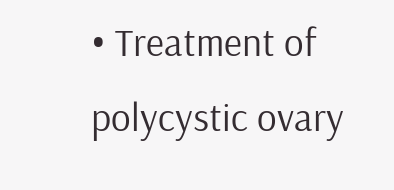• Treatment of polycystic ovary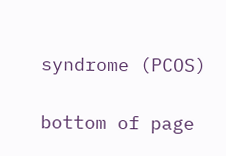syndrome (PCOS)

bottom of page